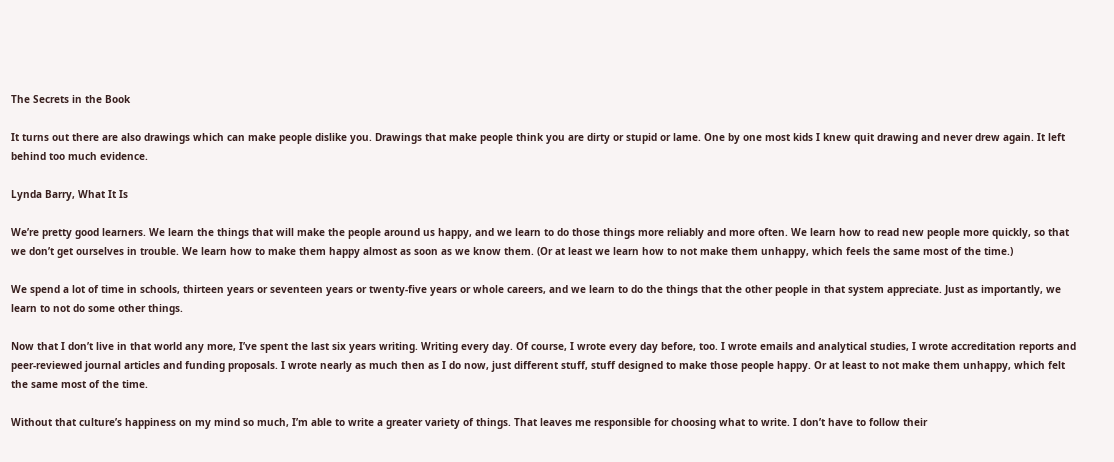The Secrets in the Book

It turns out there are also drawings which can make people dislike you. Drawings that make people think you are dirty or stupid or lame. One by one most kids I knew quit drawing and never drew again. It left behind too much evidence.

Lynda Barry, What It Is

We’re pretty good learners. We learn the things that will make the people around us happy, and we learn to do those things more reliably and more often. We learn how to read new people more quickly, so that we don’t get ourselves in trouble. We learn how to make them happy almost as soon as we know them. (Or at least we learn how to not make them unhappy, which feels the same most of the time.)

We spend a lot of time in schools, thirteen years or seventeen years or twenty-five years or whole careers, and we learn to do the things that the other people in that system appreciate. Just as importantly, we learn to not do some other things.

Now that I don’t live in that world any more, I’ve spent the last six years writing. Writing every day. Of course, I wrote every day before, too. I wrote emails and analytical studies, I wrote accreditation reports and peer-reviewed journal articles and funding proposals. I wrote nearly as much then as I do now, just different stuff, stuff designed to make those people happy. Or at least to not make them unhappy, which felt the same most of the time.

Without that culture’s happiness on my mind so much, I’m able to write a greater variety of things. That leaves me responsible for choosing what to write. I don’t have to follow their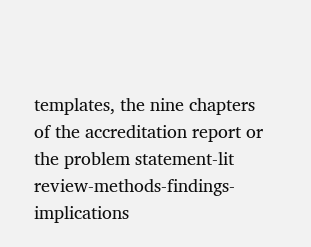templates, the nine chapters of the accreditation report or the problem statement-lit review-methods-findings-implications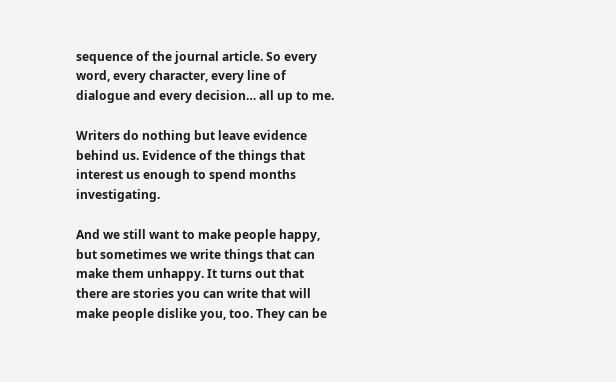sequence of the journal article. So every word, every character, every line of dialogue and every decision… all up to me.

Writers do nothing but leave evidence behind us. Evidence of the things that interest us enough to spend months investigating.

And we still want to make people happy, but sometimes we write things that can make them unhappy. It turns out that there are stories you can write that will make people dislike you, too. They can be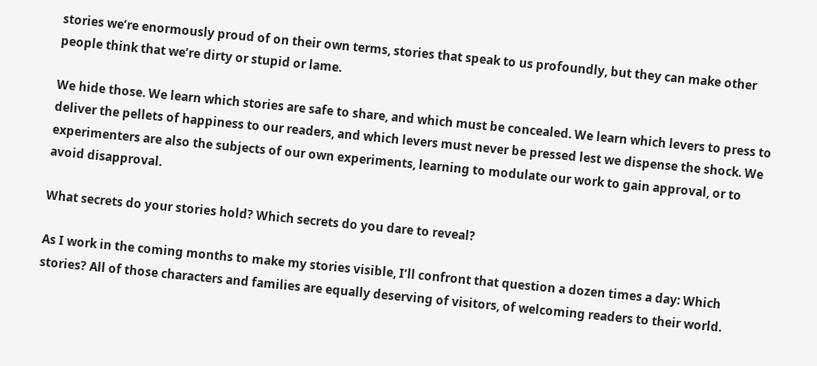stories we’re enormously proud of on their own terms, stories that speak to us profoundly, but they can make other people think that we’re dirty or stupid or lame.

We hide those. We learn which stories are safe to share, and which must be concealed. We learn which levers to press to deliver the pellets of happiness to our readers, and which levers must never be pressed lest we dispense the shock. We experimenters are also the subjects of our own experiments, learning to modulate our work to gain approval, or to avoid disapproval.

What secrets do your stories hold? Which secrets do you dare to reveal?

As I work in the coming months to make my stories visible, I’ll confront that question a dozen times a day: Which stories? All of those characters and families are equally deserving of visitors, of welcoming readers to their world.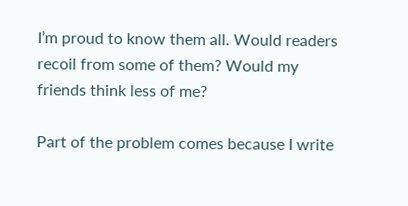I’m proud to know them all. Would readers recoil from some of them? Would my friends think less of me?

Part of the problem comes because I write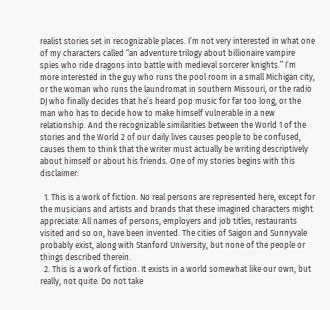realist stories set in recognizable places. I’m not very interested in what one of my characters called “an adventure trilogy about billionaire vampire spies who ride dragons into battle with medieval sorcerer knights.” I’m more interested in the guy who runs the pool room in a small Michigan city, or the woman who runs the laundromat in southern Missouri, or the radio DJ who finally decides that he’s heard pop music for far too long, or the man who has to decide how to make himself vulnerable in a new relationship. And the recognizable similarities between the World 1 of the stories and the World 2 of our daily lives causes people to be confused, causes them to think that the writer must actually be writing descriptively about himself or about his friends. One of my stories begins with this disclaimer:

  1. This is a work of fiction. No real persons are represented here, except for the musicians and artists and brands that these imagined characters might appreciate. All names of persons, employers and job titles, restaurants visited and so on, have been invented. The cities of Saigon and Sunnyvale probably exist, along with Stanford University, but none of the people or things described therein.
  2. This is a work of fiction. It exists in a world somewhat like our own, but really, not quite. Do not take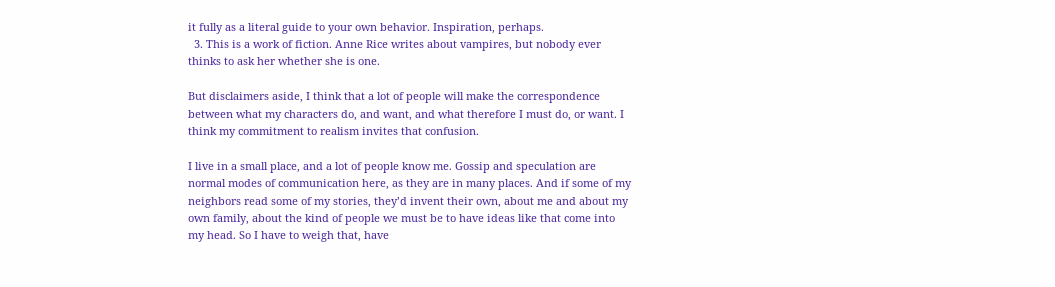it fully as a literal guide to your own behavior. Inspiration, perhaps.
  3. This is a work of fiction. Anne Rice writes about vampires, but nobody ever thinks to ask her whether she is one.

But disclaimers aside, I think that a lot of people will make the correspondence between what my characters do, and want, and what therefore I must do, or want. I think my commitment to realism invites that confusion.

I live in a small place, and a lot of people know me. Gossip and speculation are normal modes of communication here, as they are in many places. And if some of my neighbors read some of my stories, they’d invent their own, about me and about my own family, about the kind of people we must be to have ideas like that come into my head. So I have to weigh that, have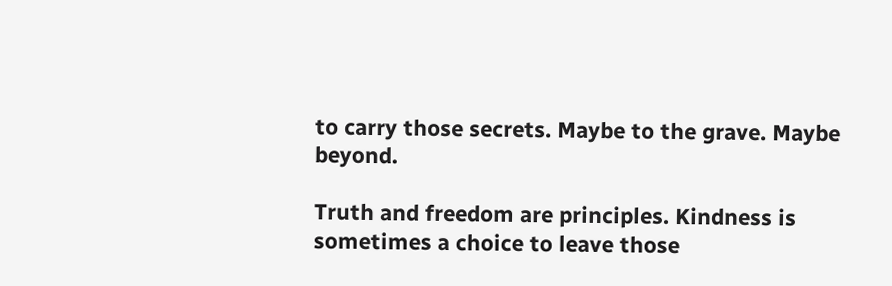to carry those secrets. Maybe to the grave. Maybe beyond.

Truth and freedom are principles. Kindness is sometimes a choice to leave those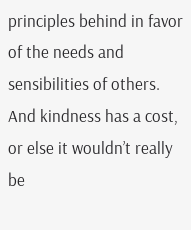principles behind in favor of the needs and sensibilities of others. And kindness has a cost, or else it wouldn’t really be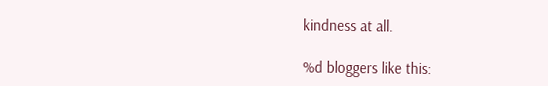kindness at all.

%d bloggers like this: